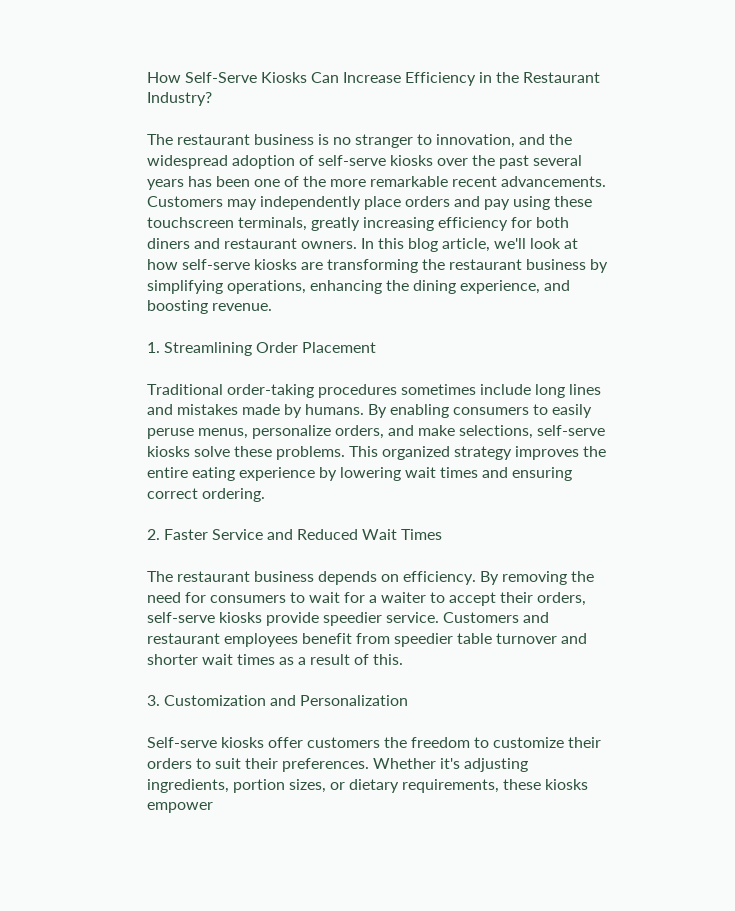How Self-Serve Kiosks Can Increase Efficiency in the Restaurant Industry?

The restaurant business is no stranger to innovation, and the widespread adoption of self-serve kiosks over the past several years has been one of the more remarkable recent advancements. Customers may independently place orders and pay using these touchscreen terminals, greatly increasing efficiency for both diners and restaurant owners. In this blog article, we'll look at how self-serve kiosks are transforming the restaurant business by simplifying operations, enhancing the dining experience, and boosting revenue.

1. Streamlining Order Placement

Traditional order-taking procedures sometimes include long lines and mistakes made by humans. By enabling consumers to easily peruse menus, personalize orders, and make selections, self-serve kiosks solve these problems. This organized strategy improves the entire eating experience by lowering wait times and ensuring correct ordering.

2. Faster Service and Reduced Wait Times

The restaurant business depends on efficiency. By removing the need for consumers to wait for a waiter to accept their orders, self-serve kiosks provide speedier service. Customers and restaurant employees benefit from speedier table turnover and shorter wait times as a result of this.

3. Customization and Personalization

Self-serve kiosks offer customers the freedom to customize their orders to suit their preferences. Whether it's adjusting ingredients, portion sizes, or dietary requirements, these kiosks empower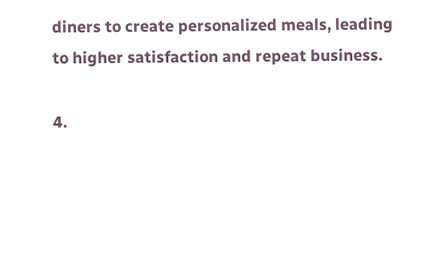diners to create personalized meals, leading to higher satisfaction and repeat business.

4.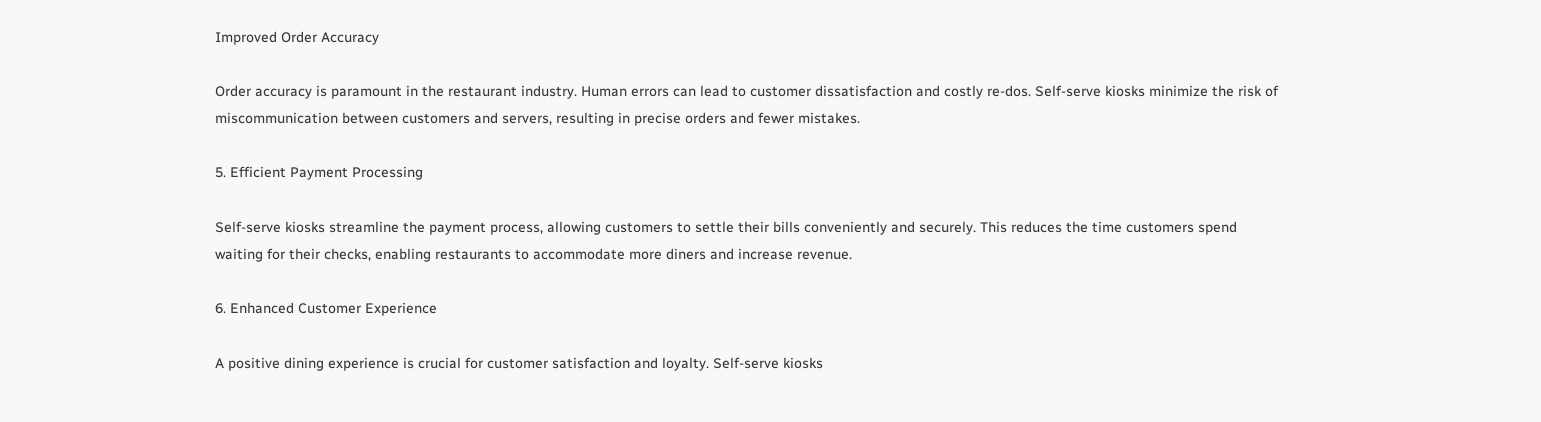Improved Order Accuracy

Order accuracy is paramount in the restaurant industry. Human errors can lead to customer dissatisfaction and costly re-dos. Self-serve kiosks minimize the risk of miscommunication between customers and servers, resulting in precise orders and fewer mistakes.

5. Efficient Payment Processing

Self-serve kiosks streamline the payment process, allowing customers to settle their bills conveniently and securely. This reduces the time customers spend waiting for their checks, enabling restaurants to accommodate more diners and increase revenue.

6. Enhanced Customer Experience

A positive dining experience is crucial for customer satisfaction and loyalty. Self-serve kiosks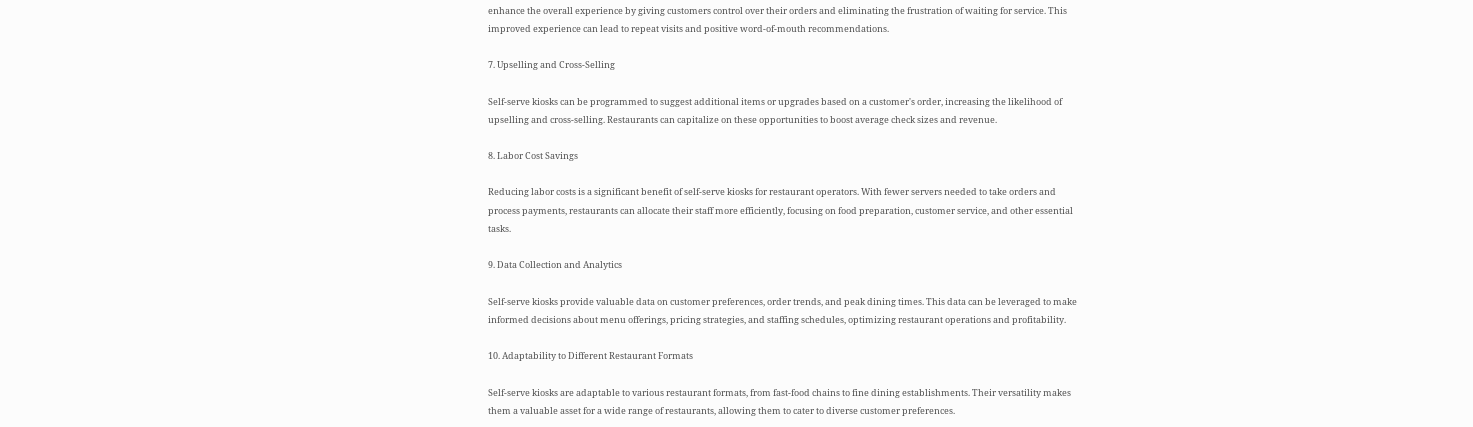enhance the overall experience by giving customers control over their orders and eliminating the frustration of waiting for service. This improved experience can lead to repeat visits and positive word-of-mouth recommendations.

7. Upselling and Cross-Selling

Self-serve kiosks can be programmed to suggest additional items or upgrades based on a customer's order, increasing the likelihood of upselling and cross-selling. Restaurants can capitalize on these opportunities to boost average check sizes and revenue.

8. Labor Cost Savings

Reducing labor costs is a significant benefit of self-serve kiosks for restaurant operators. With fewer servers needed to take orders and process payments, restaurants can allocate their staff more efficiently, focusing on food preparation, customer service, and other essential tasks.

9. Data Collection and Analytics

Self-serve kiosks provide valuable data on customer preferences, order trends, and peak dining times. This data can be leveraged to make informed decisions about menu offerings, pricing strategies, and staffing schedules, optimizing restaurant operations and profitability.

10. Adaptability to Different Restaurant Formats

Self-serve kiosks are adaptable to various restaurant formats, from fast-food chains to fine dining establishments. Their versatility makes them a valuable asset for a wide range of restaurants, allowing them to cater to diverse customer preferences.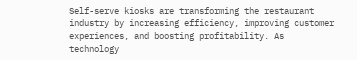Self-serve kiosks are transforming the restaurant industry by increasing efficiency, improving customer experiences, and boosting profitability. As technology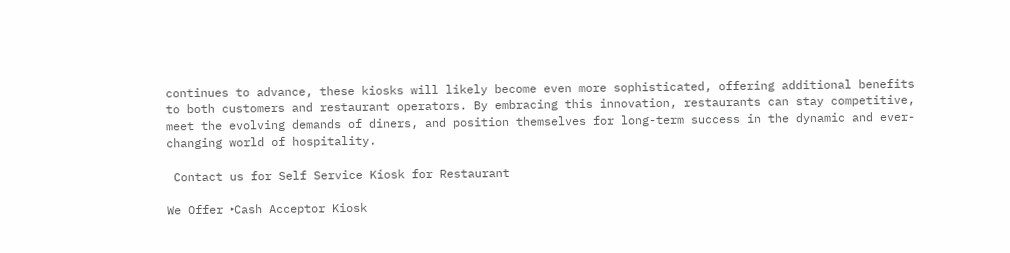continues to advance, these kiosks will likely become even more sophisticated, offering additional benefits to both customers and restaurant operators. By embracing this innovation, restaurants can stay competitive, meet the evolving demands of diners, and position themselves for long-term success in the dynamic and ever-changing world of hospitality.

 Contact us for Self Service Kiosk for Restaurant

We Offer ‣Cash Acceptor Kiosk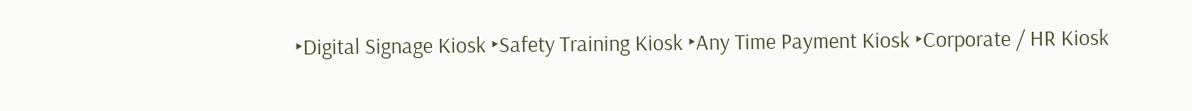‣Digital Signage Kiosk ‣Safety Training Kiosk ‣Any Time Payment Kiosk ‣Corporate / HR Kiosk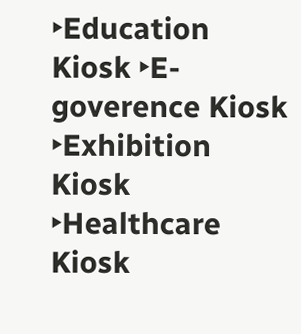‣Education Kiosk ‣E-goverence Kiosk ‣Exhibition Kiosk ‣Healthcare Kiosk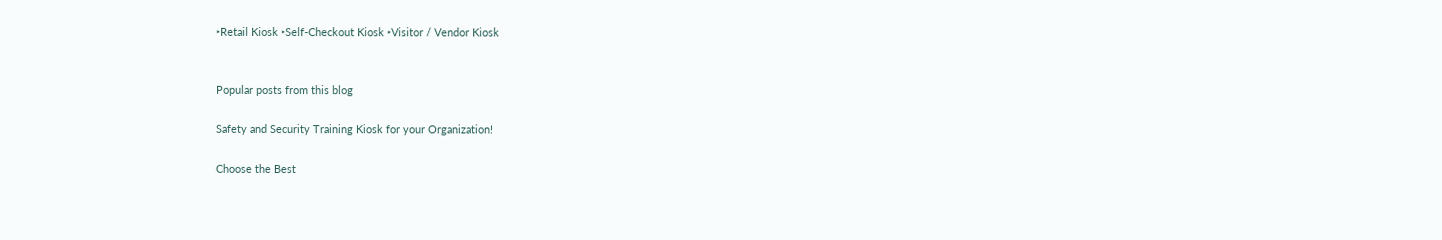‣Retail Kiosk ‣Self-Checkout Kiosk ‣Visitor / Vendor Kiosk


Popular posts from this blog

Safety and Security Training Kiosk for your Organization!

Choose the Best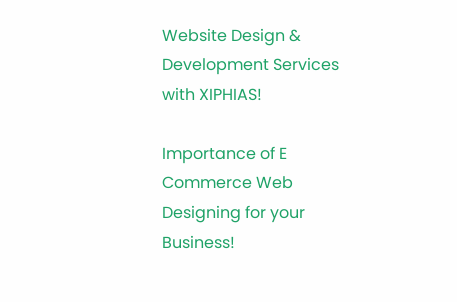Website Design & Development Services with XIPHIAS!

Importance of E Commerce Web Designing for your Business!